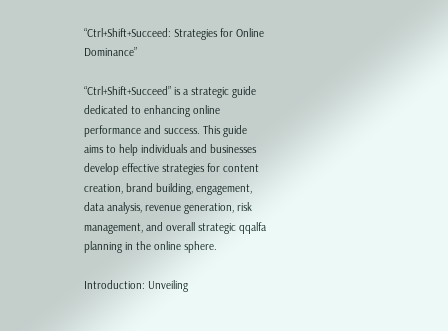“Ctrl+Shift+Succeed: Strategies for Online Dominance”

“Ctrl+Shift+Succeed” is a strategic guide dedicated to enhancing online performance and success. This guide aims to help individuals and businesses develop effective strategies for content creation, brand building, engagement, data analysis, revenue generation, risk management, and overall strategic qqalfa planning in the online sphere.

Introduction: Unveiling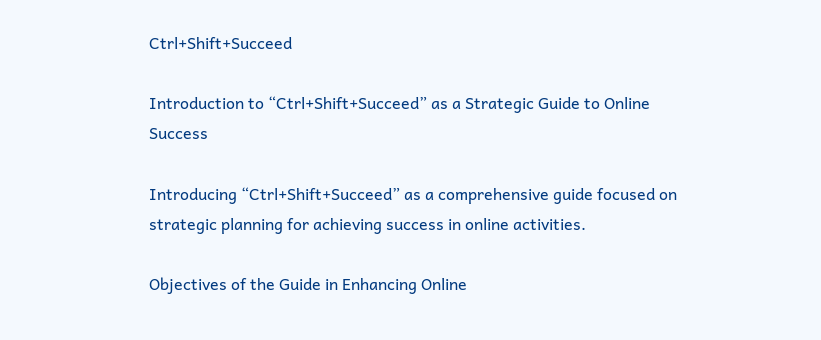Ctrl+Shift+Succeed

Introduction to “Ctrl+Shift+Succeed” as a Strategic Guide to Online Success

Introducing “Ctrl+Shift+Succeed” as a comprehensive guide focused on strategic planning for achieving success in online activities.

Objectives of the Guide in Enhancing Online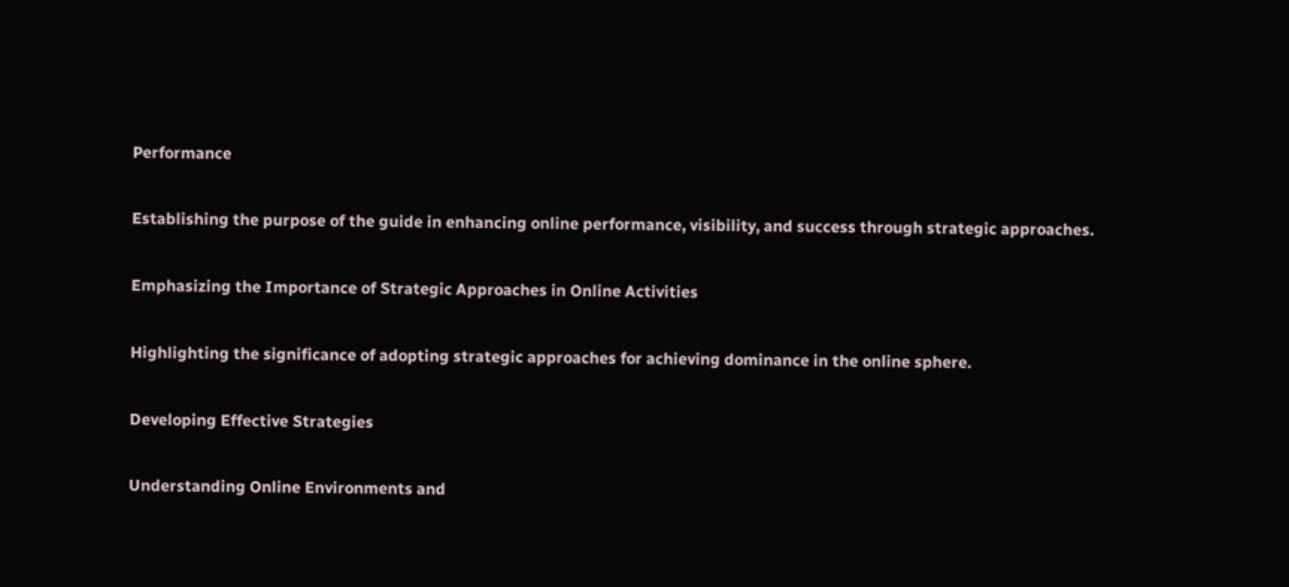Performance

Establishing the purpose of the guide in enhancing online performance, visibility, and success through strategic approaches.

Emphasizing the Importance of Strategic Approaches in Online Activities

Highlighting the significance of adopting strategic approaches for achieving dominance in the online sphere.

Developing Effective Strategies

Understanding Online Environments and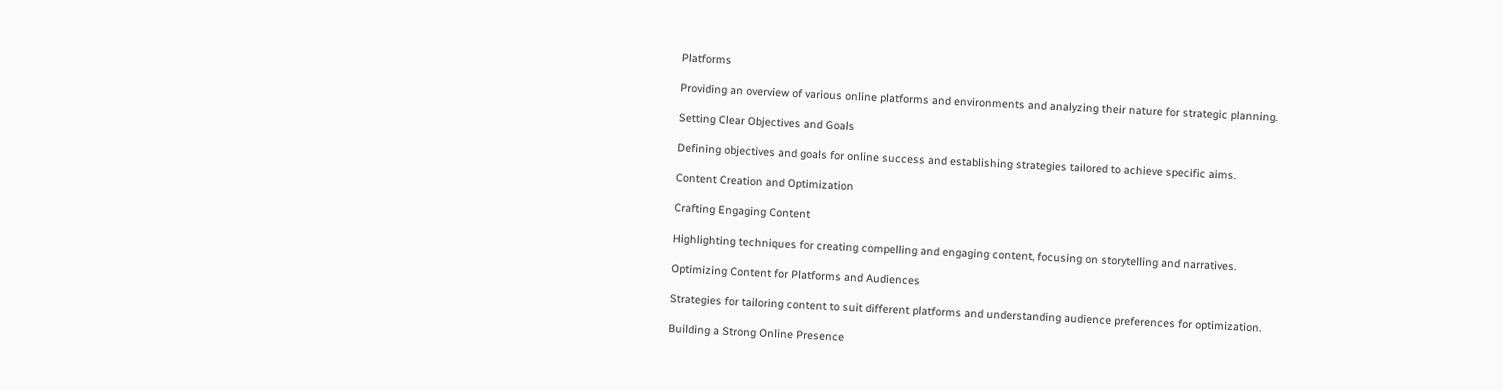Platforms

Providing an overview of various online platforms and environments and analyzing their nature for strategic planning.

Setting Clear Objectives and Goals

Defining objectives and goals for online success and establishing strategies tailored to achieve specific aims.

Content Creation and Optimization

Crafting Engaging Content

Highlighting techniques for creating compelling and engaging content, focusing on storytelling and narratives.

Optimizing Content for Platforms and Audiences

Strategies for tailoring content to suit different platforms and understanding audience preferences for optimization.

Building a Strong Online Presence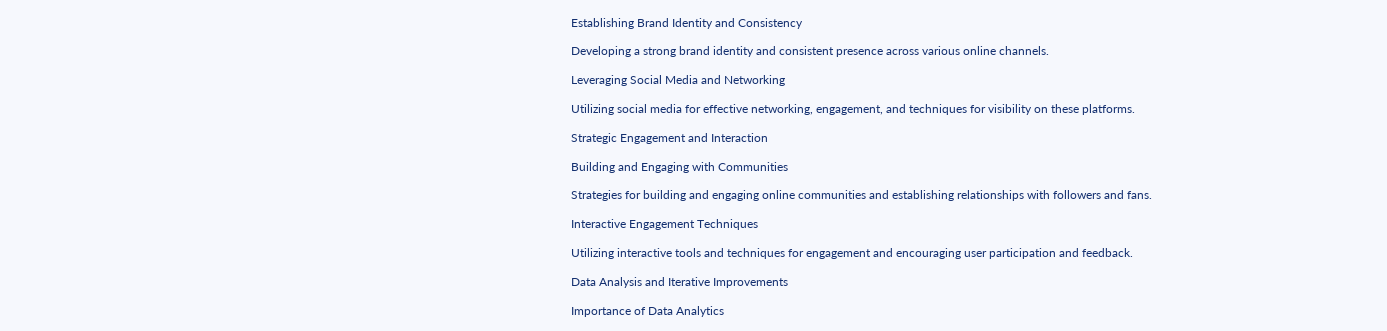Establishing Brand Identity and Consistency

Developing a strong brand identity and consistent presence across various online channels.

Leveraging Social Media and Networking

Utilizing social media for effective networking, engagement, and techniques for visibility on these platforms.

Strategic Engagement and Interaction

Building and Engaging with Communities

Strategies for building and engaging online communities and establishing relationships with followers and fans.

Interactive Engagement Techniques

Utilizing interactive tools and techniques for engagement and encouraging user participation and feedback.

Data Analysis and Iterative Improvements

Importance of Data Analytics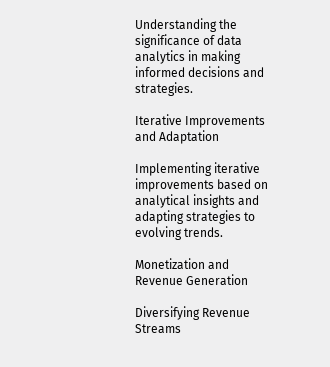Understanding the significance of data analytics in making informed decisions and strategies.

Iterative Improvements and Adaptation

Implementing iterative improvements based on analytical insights and adapting strategies to evolving trends.

Monetization and Revenue Generation

Diversifying Revenue Streams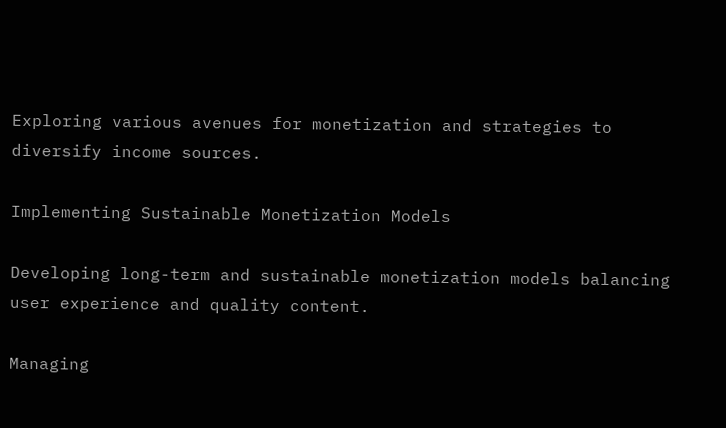Exploring various avenues for monetization and strategies to diversify income sources.

Implementing Sustainable Monetization Models

Developing long-term and sustainable monetization models balancing user experience and quality content.

Managing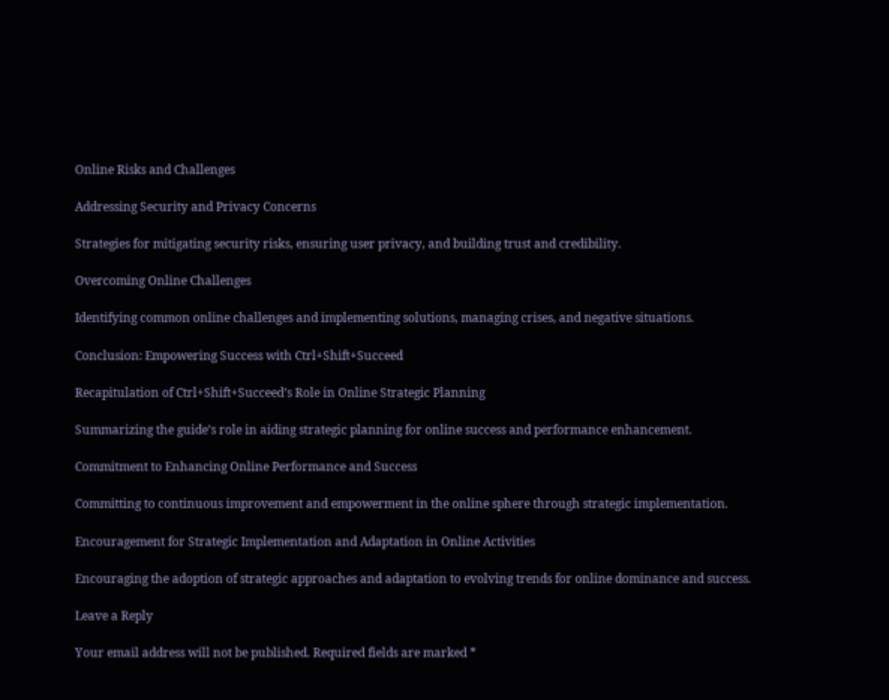Online Risks and Challenges

Addressing Security and Privacy Concerns

Strategies for mitigating security risks, ensuring user privacy, and building trust and credibility.

Overcoming Online Challenges

Identifying common online challenges and implementing solutions, managing crises, and negative situations.

Conclusion: Empowering Success with Ctrl+Shift+Succeed

Recapitulation of Ctrl+Shift+Succeed’s Role in Online Strategic Planning

Summarizing the guide’s role in aiding strategic planning for online success and performance enhancement.

Commitment to Enhancing Online Performance and Success

Committing to continuous improvement and empowerment in the online sphere through strategic implementation.

Encouragement for Strategic Implementation and Adaptation in Online Activities

Encouraging the adoption of strategic approaches and adaptation to evolving trends for online dominance and success.

Leave a Reply

Your email address will not be published. Required fields are marked *